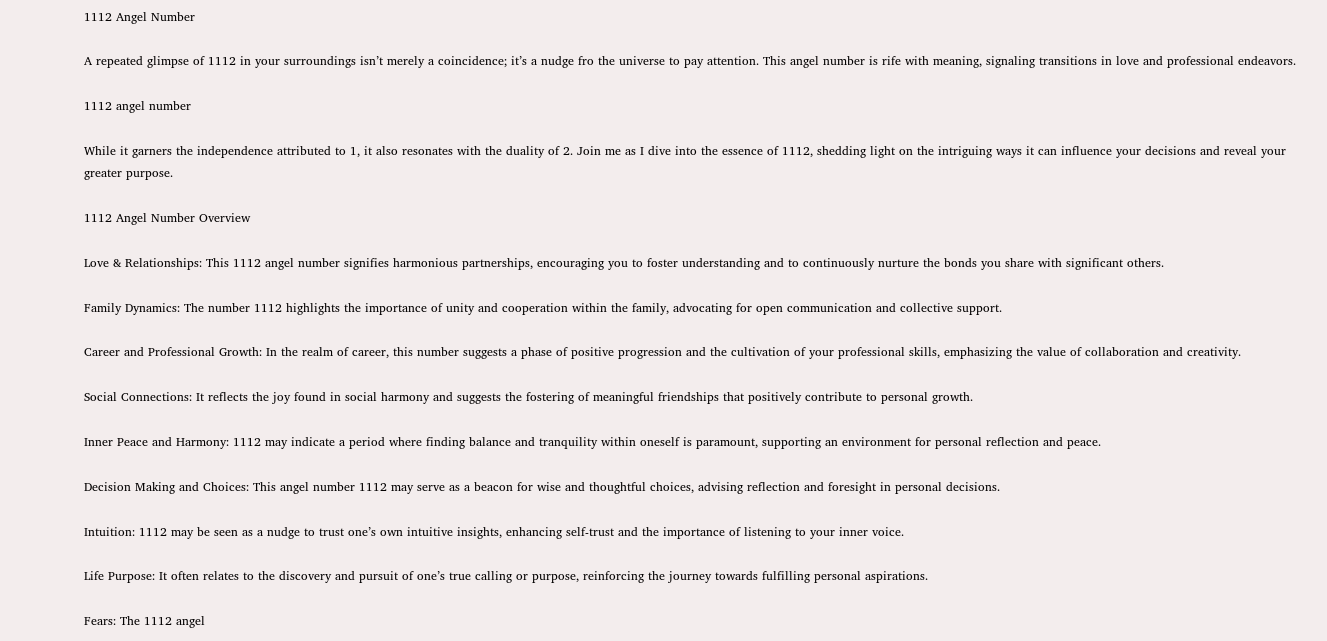1112 Angel Number

A repeated glimpse of 1112 in your surroundings isn’t merely a coincidence; it’s a nudge fro the universe to pay attention. This angel number is rife with meaning, signaling transitions in love and professional endeavors.

1112 angel number

While it garners the independence attributed to 1, it also resonates with the duality of 2. Join me as I dive into the essence of 1112, shedding light on the intriguing ways it can influence your decisions and reveal your greater purpose.

1112 Angel Number Overview

Love & Relationships: This 1112 angel number signifies harmonious partnerships, encouraging you to foster understanding and to continuously nurture the bonds you share with significant others.

Family Dynamics: The number 1112 highlights the importance of unity and cooperation within the family, advocating for open communication and collective support.

Career and Professional Growth: In the realm of career, this number suggests a phase of positive progression and the cultivation of your professional skills, emphasizing the value of collaboration and creativity.

Social Connections: It reflects the joy found in social harmony and suggests the fostering of meaningful friendships that positively contribute to personal growth.

Inner Peace and Harmony: 1112 may indicate a period where finding balance and tranquility within oneself is paramount, supporting an environment for personal reflection and peace.

Decision Making and Choices: This angel number 1112 may serve as a beacon for wise and thoughtful choices, advising reflection and foresight in personal decisions.

Intuition: 1112 may be seen as a nudge to trust one’s own intuitive insights, enhancing self-trust and the importance of listening to your inner voice.

Life Purpose: It often relates to the discovery and pursuit of one’s true calling or purpose, reinforcing the journey towards fulfilling personal aspirations.

Fears: The 1112 angel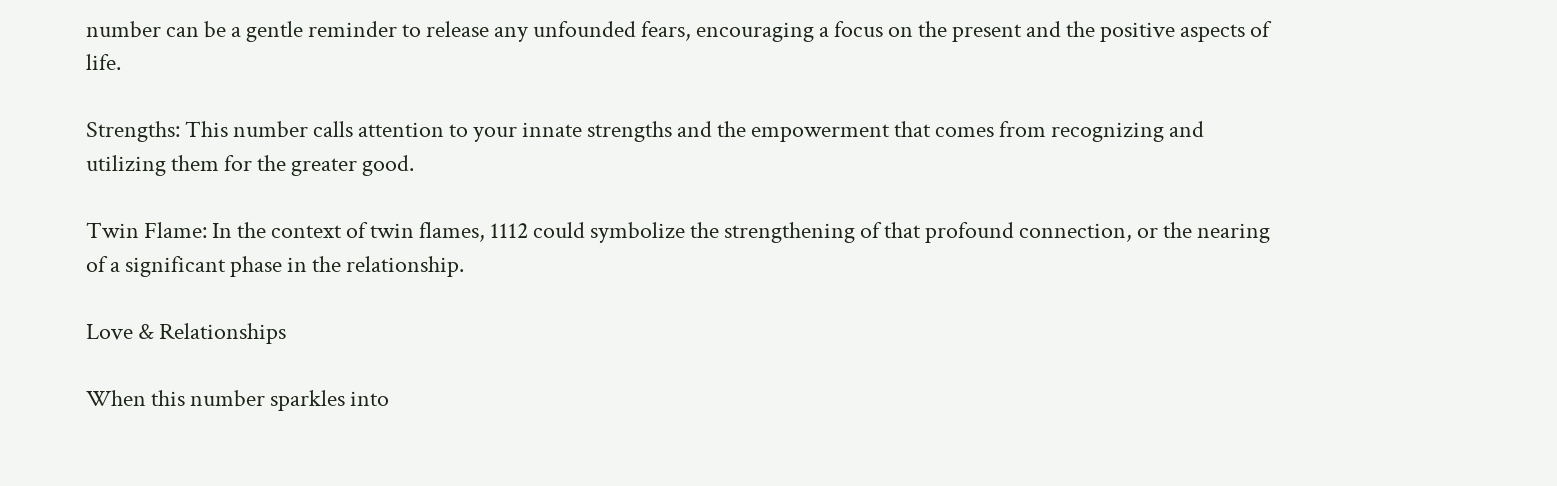number can be a gentle reminder to release any unfounded fears, encouraging a focus on the present and the positive aspects of life.

Strengths: This number calls attention to your innate strengths and the empowerment that comes from recognizing and utilizing them for the greater good.

Twin Flame: In the context of twin flames, 1112 could symbolize the strengthening of that profound connection, or the nearing of a significant phase in the relationship.

Love & Relationships

When this number sparkles into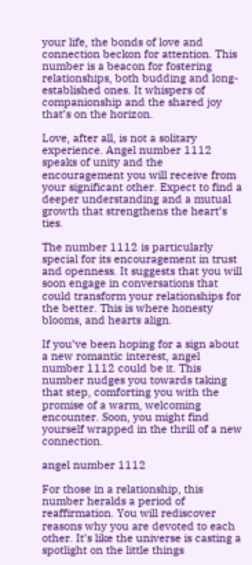your life, the bonds of love and connection beckon for attention. This number is a beacon for fostering relationships, both budding and long-established ones. It whispers of companionship and the shared joy that’s on the horizon.

Love, after all, is not a solitary experience. Angel number 1112 speaks of unity and the encouragement you will receive from your significant other. Expect to find a deeper understanding and a mutual growth that strengthens the heart’s ties.

The number 1112 is particularly special for its encouragement in trust and openness. It suggests that you will soon engage in conversations that could transform your relationships for the better. This is where honesty blooms, and hearts align.

If you’ve been hoping for a sign about a new romantic interest, angel number 1112 could be it. This number nudges you towards taking that step, comforting you with the promise of a warm, welcoming encounter. Soon, you might find yourself wrapped in the thrill of a new connection.

angel number 1112

For those in a relationship, this number heralds a period of reaffirmation. You will rediscover reasons why you are devoted to each other. It’s like the universe is casting a spotlight on the little things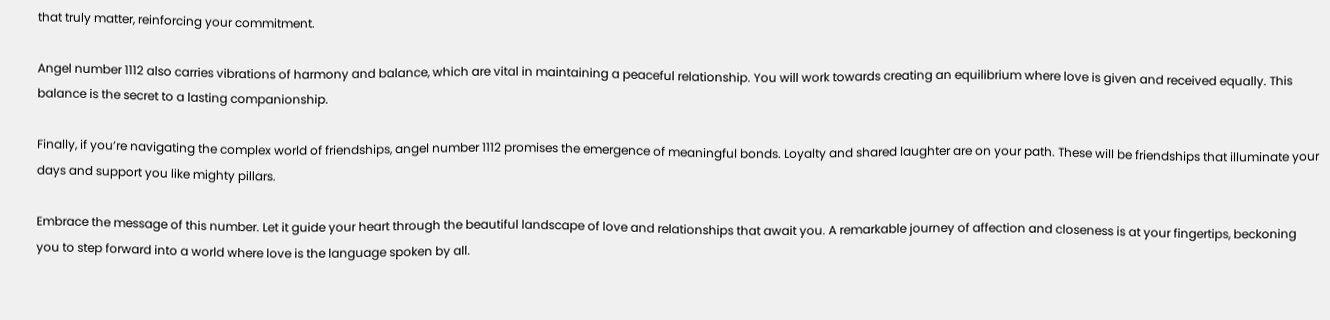that truly matter, reinforcing your commitment.

Angel number 1112 also carries vibrations of harmony and balance, which are vital in maintaining a peaceful relationship. You will work towards creating an equilibrium where love is given and received equally. This balance is the secret to a lasting companionship.

Finally, if you’re navigating the complex world of friendships, angel number 1112 promises the emergence of meaningful bonds. Loyalty and shared laughter are on your path. These will be friendships that illuminate your days and support you like mighty pillars.

Embrace the message of this number. Let it guide your heart through the beautiful landscape of love and relationships that await you. A remarkable journey of affection and closeness is at your fingertips, beckoning you to step forward into a world where love is the language spoken by all.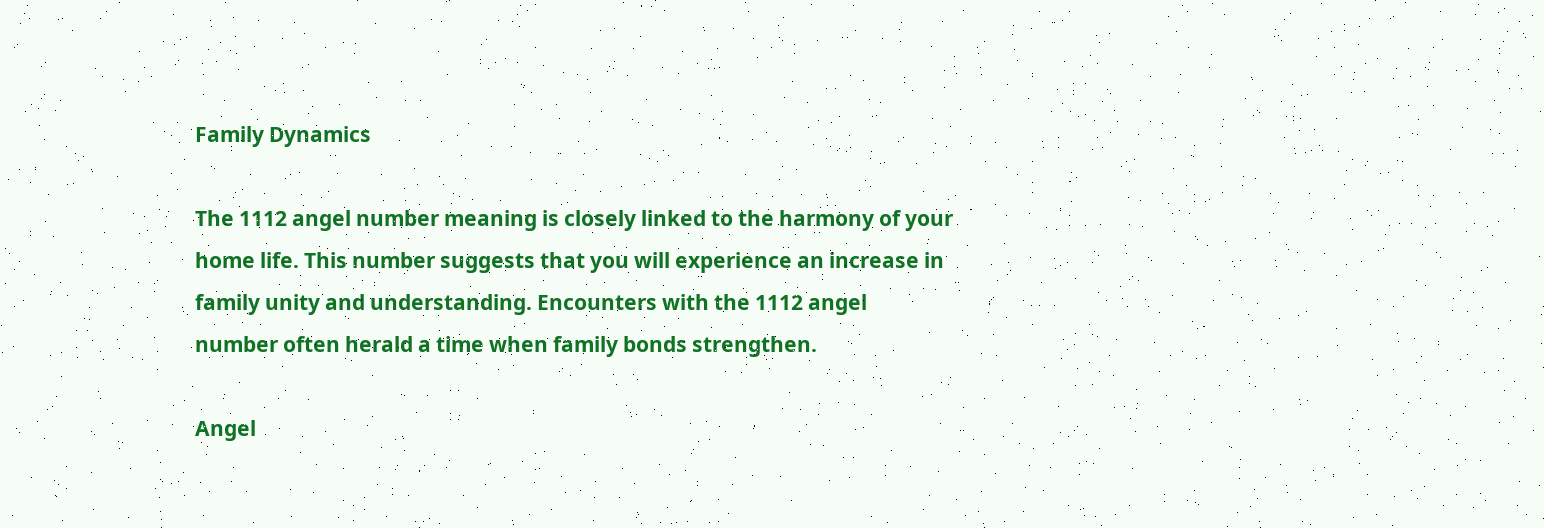Family Dynamics

The 1112 angel number meaning is closely linked to the harmony of your home life. This number suggests that you will experience an increase in family unity and understanding. Encounters with the 1112 angel number often herald a time when family bonds strengthen.

Angel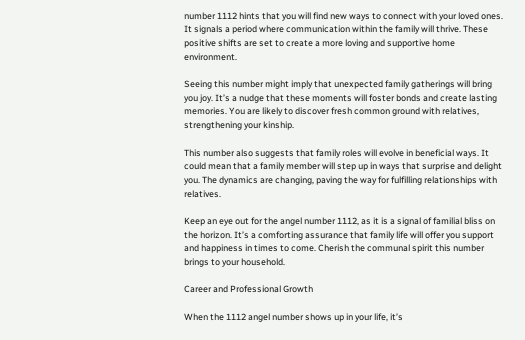number 1112 hints that you will find new ways to connect with your loved ones. It signals a period where communication within the family will thrive. These positive shifts are set to create a more loving and supportive home environment.

Seeing this number might imply that unexpected family gatherings will bring you joy. It’s a nudge that these moments will foster bonds and create lasting memories. You are likely to discover fresh common ground with relatives, strengthening your kinship.

This number also suggests that family roles will evolve in beneficial ways. It could mean that a family member will step up in ways that surprise and delight you. The dynamics are changing, paving the way for fulfilling relationships with relatives.

Keep an eye out for the angel number 1112, as it is a signal of familial bliss on the horizon. It’s a comforting assurance that family life will offer you support and happiness in times to come. Cherish the communal spirit this number brings to your household.

Career and Professional Growth

When the 1112 angel number shows up in your life, it’s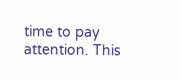time to pay attention. This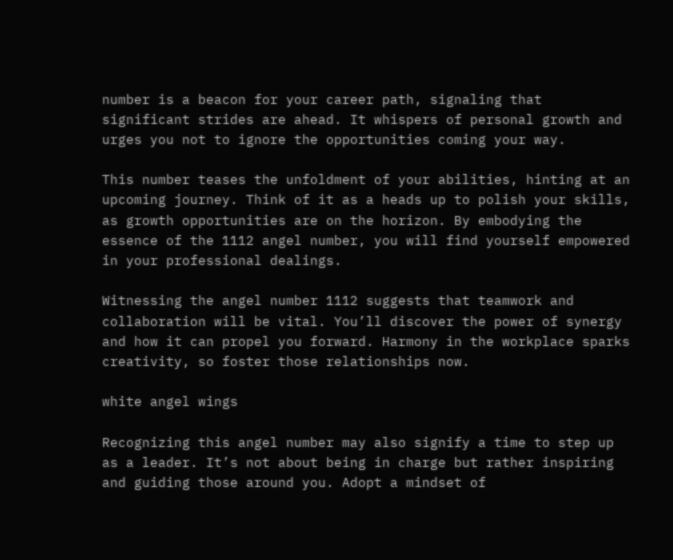number is a beacon for your career path, signaling that significant strides are ahead. It whispers of personal growth and urges you not to ignore the opportunities coming your way.

This number teases the unfoldment of your abilities, hinting at an upcoming journey. Think of it as a heads up to polish your skills, as growth opportunities are on the horizon. By embodying the essence of the 1112 angel number, you will find yourself empowered in your professional dealings.

Witnessing the angel number 1112 suggests that teamwork and collaboration will be vital. You’ll discover the power of synergy and how it can propel you forward. Harmony in the workplace sparks creativity, so foster those relationships now.

white angel wings

Recognizing this angel number may also signify a time to step up as a leader. It’s not about being in charge but rather inspiring and guiding those around you. Adopt a mindset of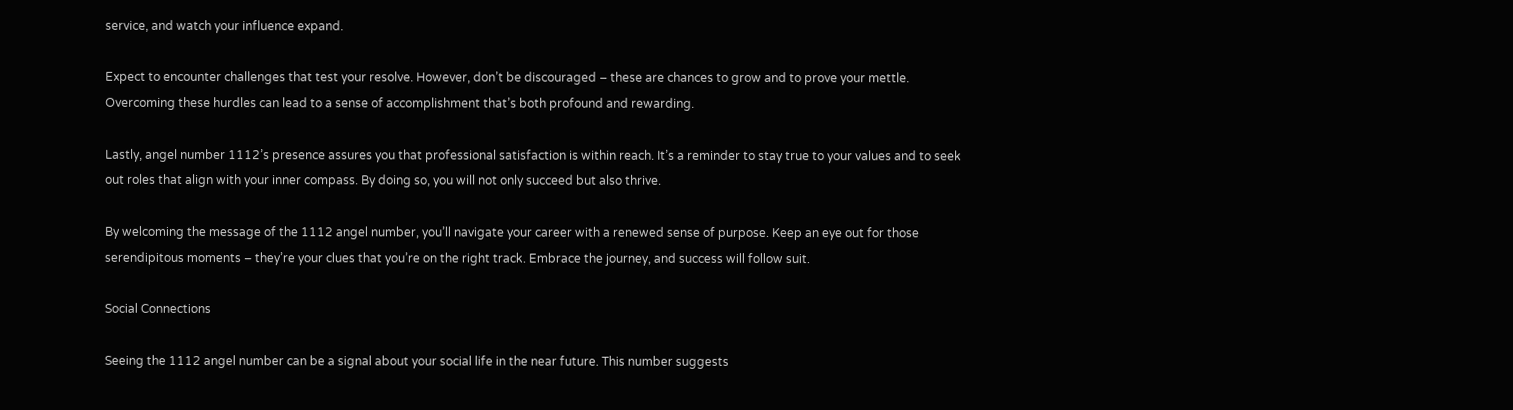service, and watch your influence expand.

Expect to encounter challenges that test your resolve. However, don’t be discouraged – these are chances to grow and to prove your mettle. Overcoming these hurdles can lead to a sense of accomplishment that’s both profound and rewarding.

Lastly, angel number 1112’s presence assures you that professional satisfaction is within reach. It’s a reminder to stay true to your values and to seek out roles that align with your inner compass. By doing so, you will not only succeed but also thrive.

By welcoming the message of the 1112 angel number, you’ll navigate your career with a renewed sense of purpose. Keep an eye out for those serendipitous moments – they’re your clues that you’re on the right track. Embrace the journey, and success will follow suit.

Social Connections

Seeing the 1112 angel number can be a signal about your social life in the near future. This number suggests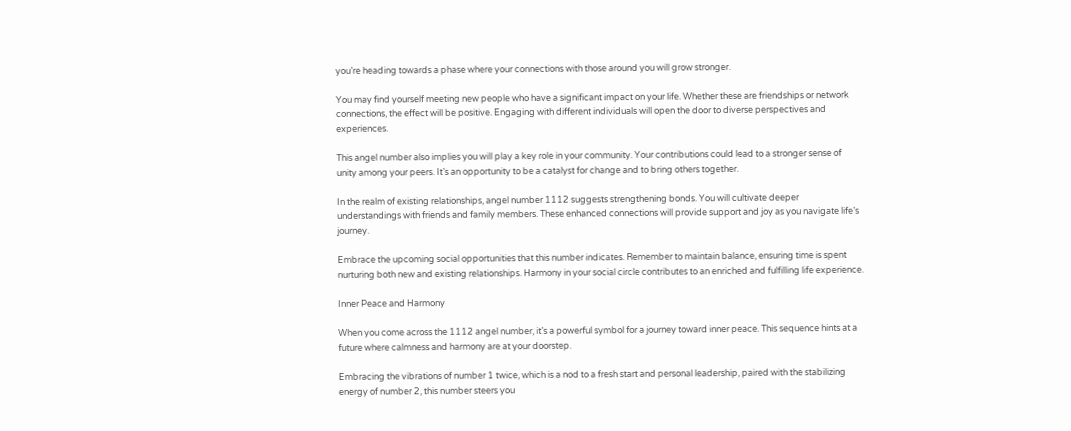you’re heading towards a phase where your connections with those around you will grow stronger.

You may find yourself meeting new people who have a significant impact on your life. Whether these are friendships or network connections, the effect will be positive. Engaging with different individuals will open the door to diverse perspectives and experiences.

This angel number also implies you will play a key role in your community. Your contributions could lead to a stronger sense of unity among your peers. It’s an opportunity to be a catalyst for change and to bring others together.

In the realm of existing relationships, angel number 1112 suggests strengthening bonds. You will cultivate deeper understandings with friends and family members. These enhanced connections will provide support and joy as you navigate life’s journey.

Embrace the upcoming social opportunities that this number indicates. Remember to maintain balance, ensuring time is spent nurturing both new and existing relationships. Harmony in your social circle contributes to an enriched and fulfilling life experience.

Inner Peace and Harmony

When you come across the 1112 angel number, it’s a powerful symbol for a journey toward inner peace. This sequence hints at a future where calmness and harmony are at your doorstep.

Embracing the vibrations of number 1 twice, which is a nod to a fresh start and personal leadership, paired with the stabilizing energy of number 2, this number steers you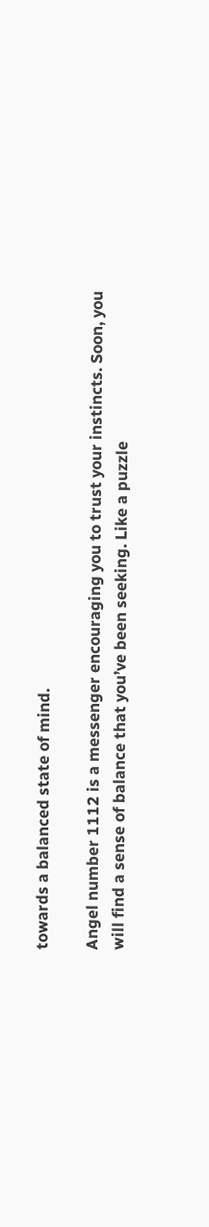towards a balanced state of mind.

Angel number 1112 is a messenger encouraging you to trust your instincts. Soon, you will find a sense of balance that you’ve been seeking. Like a puzzle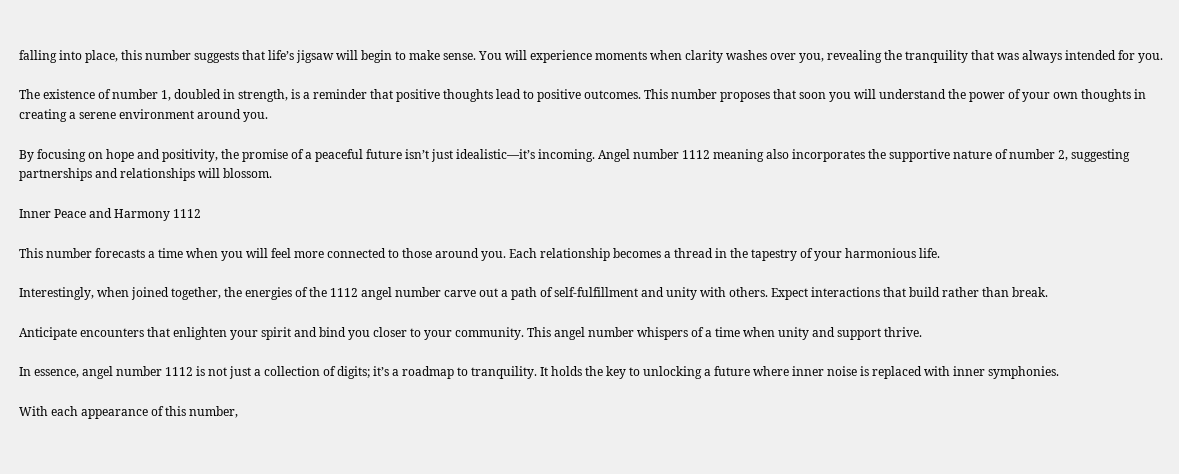falling into place, this number suggests that life’s jigsaw will begin to make sense. You will experience moments when clarity washes over you, revealing the tranquility that was always intended for you.

The existence of number 1, doubled in strength, is a reminder that positive thoughts lead to positive outcomes. This number proposes that soon you will understand the power of your own thoughts in creating a serene environment around you.

By focusing on hope and positivity, the promise of a peaceful future isn’t just idealistic—it’s incoming. Angel number 1112 meaning also incorporates the supportive nature of number 2, suggesting partnerships and relationships will blossom.

Inner Peace and Harmony 1112

This number forecasts a time when you will feel more connected to those around you. Each relationship becomes a thread in the tapestry of your harmonious life.

Interestingly, when joined together, the energies of the 1112 angel number carve out a path of self-fulfillment and unity with others. Expect interactions that build rather than break.

Anticipate encounters that enlighten your spirit and bind you closer to your community. This angel number whispers of a time when unity and support thrive.

In essence, angel number 1112 is not just a collection of digits; it’s a roadmap to tranquility. It holds the key to unlocking a future where inner noise is replaced with inner symphonies.

With each appearance of this number,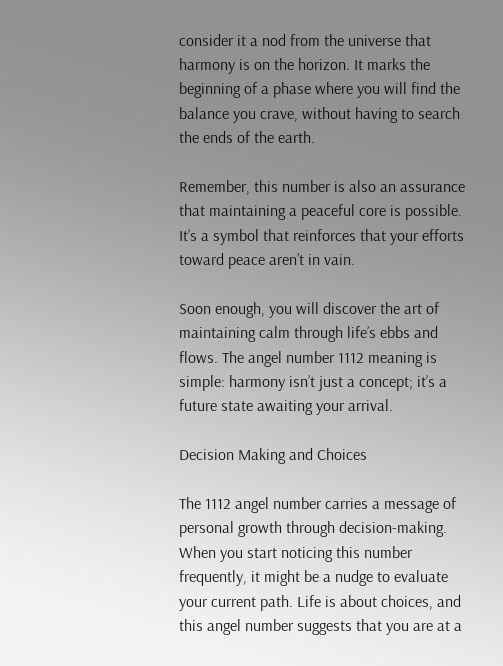consider it a nod from the universe that harmony is on the horizon. It marks the beginning of a phase where you will find the balance you crave, without having to search the ends of the earth.

Remember, this number is also an assurance that maintaining a peaceful core is possible. It’s a symbol that reinforces that your efforts toward peace aren’t in vain.

Soon enough, you will discover the art of maintaining calm through life’s ebbs and flows. The angel number 1112 meaning is simple: harmony isn’t just a concept; it’s a future state awaiting your arrival.

Decision Making and Choices

The 1112 angel number carries a message of personal growth through decision-making. When you start noticing this number frequently, it might be a nudge to evaluate your current path. Life is about choices, and this angel number suggests that you are at a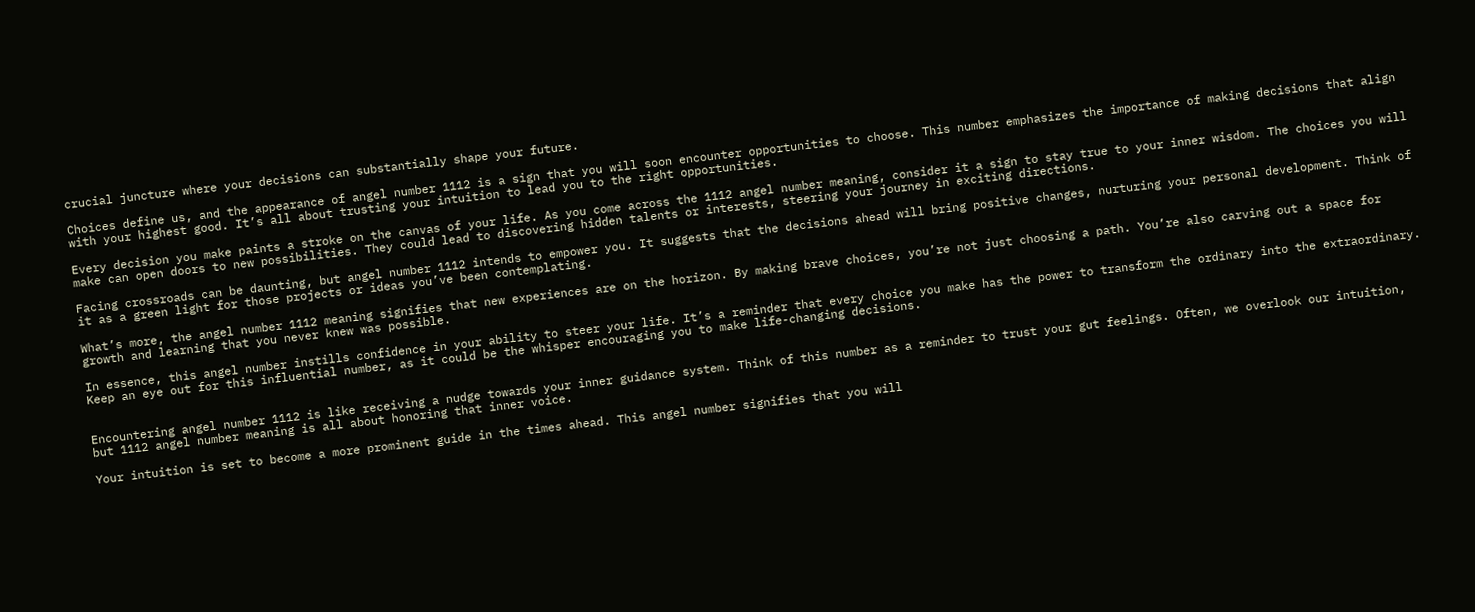crucial juncture where your decisions can substantially shape your future.

Choices define us, and the appearance of angel number 1112 is a sign that you will soon encounter opportunities to choose. This number emphasizes the importance of making decisions that align with your highest good. It’s all about trusting your intuition to lead you to the right opportunities.

Every decision you make paints a stroke on the canvas of your life. As you come across the 1112 angel number meaning, consider it a sign to stay true to your inner wisdom. The choices you will make can open doors to new possibilities. They could lead to discovering hidden talents or interests, steering your journey in exciting directions.

Facing crossroads can be daunting, but angel number 1112 intends to empower you. It suggests that the decisions ahead will bring positive changes, nurturing your personal development. Think of it as a green light for those projects or ideas you’ve been contemplating.

What’s more, the angel number 1112 meaning signifies that new experiences are on the horizon. By making brave choices, you’re not just choosing a path. You’re also carving out a space for growth and learning that you never knew was possible.

In essence, this angel number instills confidence in your ability to steer your life. It’s a reminder that every choice you make has the power to transform the ordinary into the extraordinary. Keep an eye out for this influential number, as it could be the whisper encouraging you to make life-changing decisions.


Encountering angel number 1112 is like receiving a nudge towards your inner guidance system. Think of this number as a reminder to trust your gut feelings. Often, we overlook our intuition, but 1112 angel number meaning is all about honoring that inner voice.

Your intuition is set to become a more prominent guide in the times ahead. This angel number signifies that you will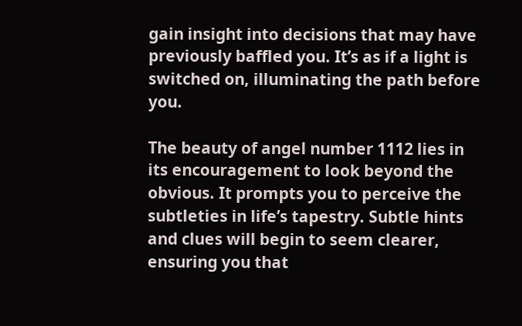gain insight into decisions that may have previously baffled you. It’s as if a light is switched on, illuminating the path before you.

The beauty of angel number 1112 lies in its encouragement to look beyond the obvious. It prompts you to perceive the subtleties in life’s tapestry. Subtle hints and clues will begin to seem clearer, ensuring you that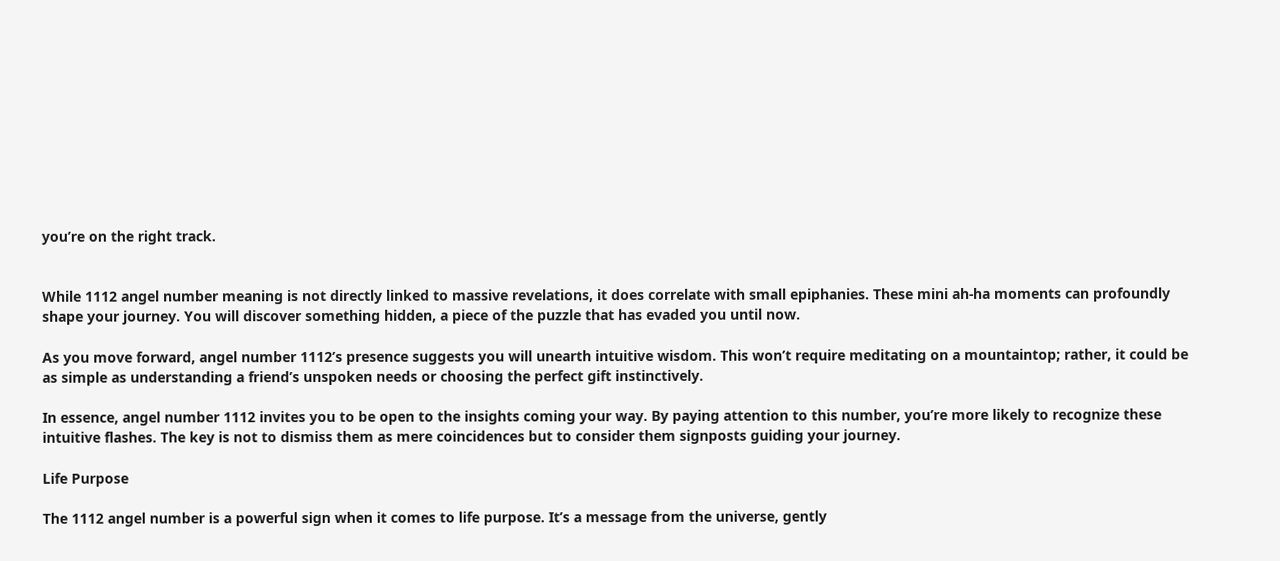you’re on the right track.


While 1112 angel number meaning is not directly linked to massive revelations, it does correlate with small epiphanies. These mini ah-ha moments can profoundly shape your journey. You will discover something hidden, a piece of the puzzle that has evaded you until now.

As you move forward, angel number 1112’s presence suggests you will unearth intuitive wisdom. This won’t require meditating on a mountaintop; rather, it could be as simple as understanding a friend’s unspoken needs or choosing the perfect gift instinctively.

In essence, angel number 1112 invites you to be open to the insights coming your way. By paying attention to this number, you’re more likely to recognize these intuitive flashes. The key is not to dismiss them as mere coincidences but to consider them signposts guiding your journey.

Life Purpose

The 1112 angel number is a powerful sign when it comes to life purpose. It’s a message from the universe, gently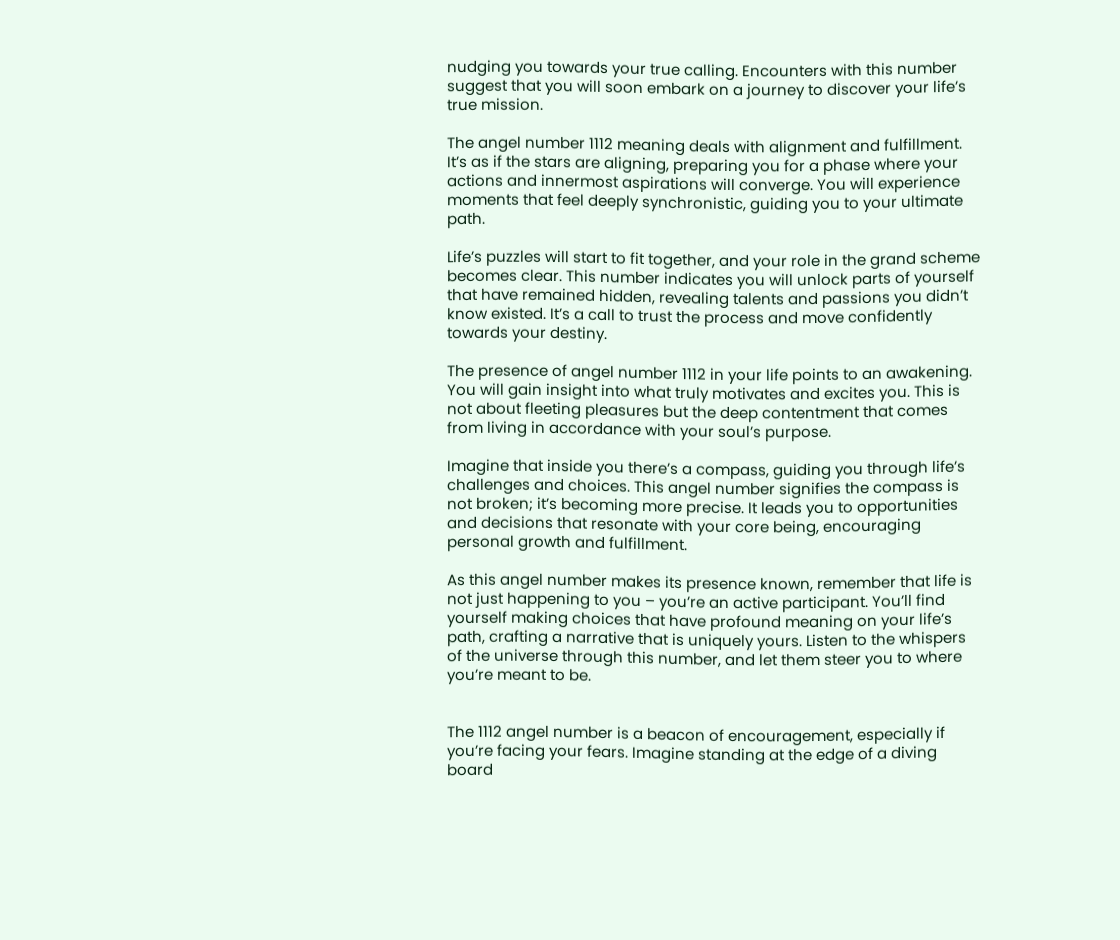nudging you towards your true calling. Encounters with this number suggest that you will soon embark on a journey to discover your life’s true mission.

The angel number 1112 meaning deals with alignment and fulfillment. It’s as if the stars are aligning, preparing you for a phase where your actions and innermost aspirations will converge. You will experience moments that feel deeply synchronistic, guiding you to your ultimate path.

Life’s puzzles will start to fit together, and your role in the grand scheme becomes clear. This number indicates you will unlock parts of yourself that have remained hidden, revealing talents and passions you didn’t know existed. It’s a call to trust the process and move confidently towards your destiny.

The presence of angel number 1112 in your life points to an awakening. You will gain insight into what truly motivates and excites you. This is not about fleeting pleasures but the deep contentment that comes from living in accordance with your soul’s purpose.

Imagine that inside you there’s a compass, guiding you through life’s challenges and choices. This angel number signifies the compass is not broken; it’s becoming more precise. It leads you to opportunities and decisions that resonate with your core being, encouraging personal growth and fulfillment.

As this angel number makes its presence known, remember that life is not just happening to you – you’re an active participant. You’ll find yourself making choices that have profound meaning on your life’s path, crafting a narrative that is uniquely yours. Listen to the whispers of the universe through this number, and let them steer you to where you’re meant to be.


The 1112 angel number is a beacon of encouragement, especially if you’re facing your fears. Imagine standing at the edge of a diving board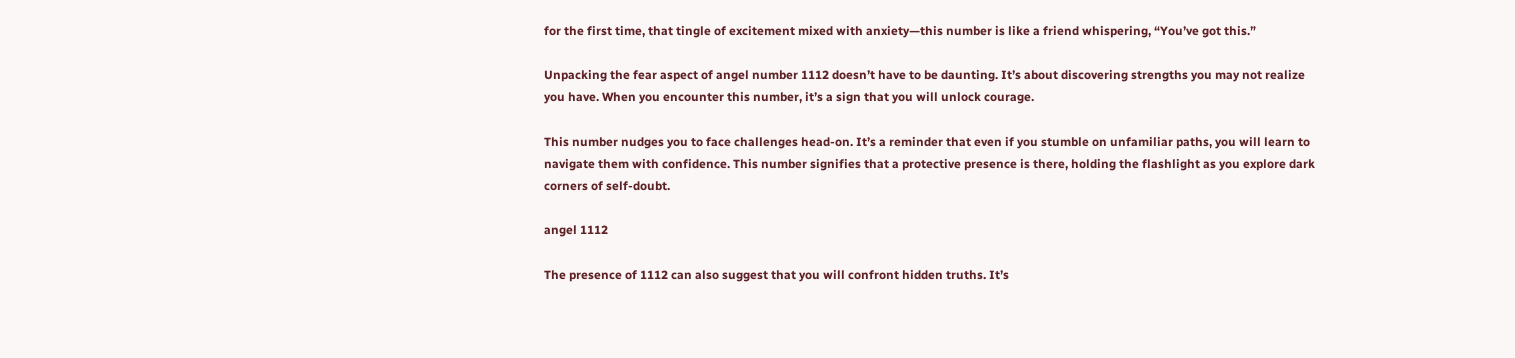for the first time, that tingle of excitement mixed with anxiety—this number is like a friend whispering, “You’ve got this.”

Unpacking the fear aspect of angel number 1112 doesn’t have to be daunting. It’s about discovering strengths you may not realize you have. When you encounter this number, it’s a sign that you will unlock courage.

This number nudges you to face challenges head-on. It’s a reminder that even if you stumble on unfamiliar paths, you will learn to navigate them with confidence. This number signifies that a protective presence is there, holding the flashlight as you explore dark corners of self-doubt.

angel 1112

The presence of 1112 can also suggest that you will confront hidden truths. It’s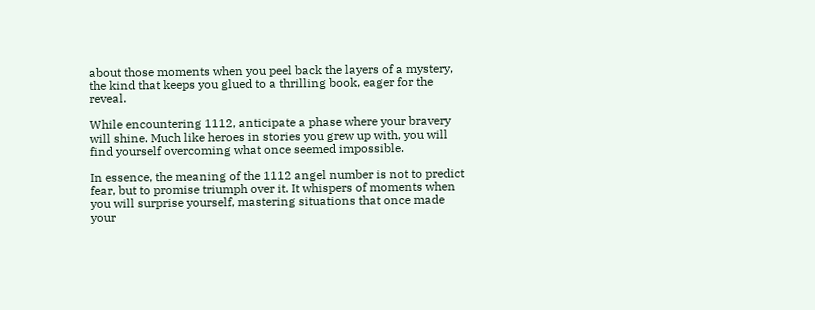about those moments when you peel back the layers of a mystery, the kind that keeps you glued to a thrilling book, eager for the reveal.

While encountering 1112, anticipate a phase where your bravery will shine. Much like heroes in stories you grew up with, you will find yourself overcoming what once seemed impossible.

In essence, the meaning of the 1112 angel number is not to predict fear, but to promise triumph over it. It whispers of moments when you will surprise yourself, mastering situations that once made your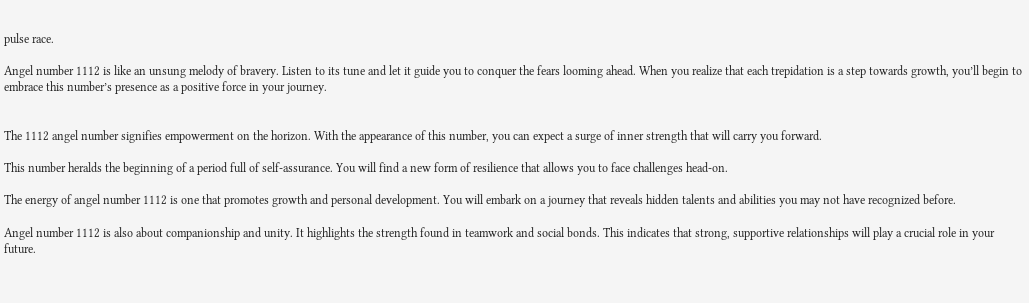pulse race.

Angel number 1112 is like an unsung melody of bravery. Listen to its tune and let it guide you to conquer the fears looming ahead. When you realize that each trepidation is a step towards growth, you’ll begin to embrace this number’s presence as a positive force in your journey.


The 1112 angel number signifies empowerment on the horizon. With the appearance of this number, you can expect a surge of inner strength that will carry you forward.

This number heralds the beginning of a period full of self-assurance. You will find a new form of resilience that allows you to face challenges head-on.

The energy of angel number 1112 is one that promotes growth and personal development. You will embark on a journey that reveals hidden talents and abilities you may not have recognized before.

Angel number 1112 is also about companionship and unity. It highlights the strength found in teamwork and social bonds. This indicates that strong, supportive relationships will play a crucial role in your future.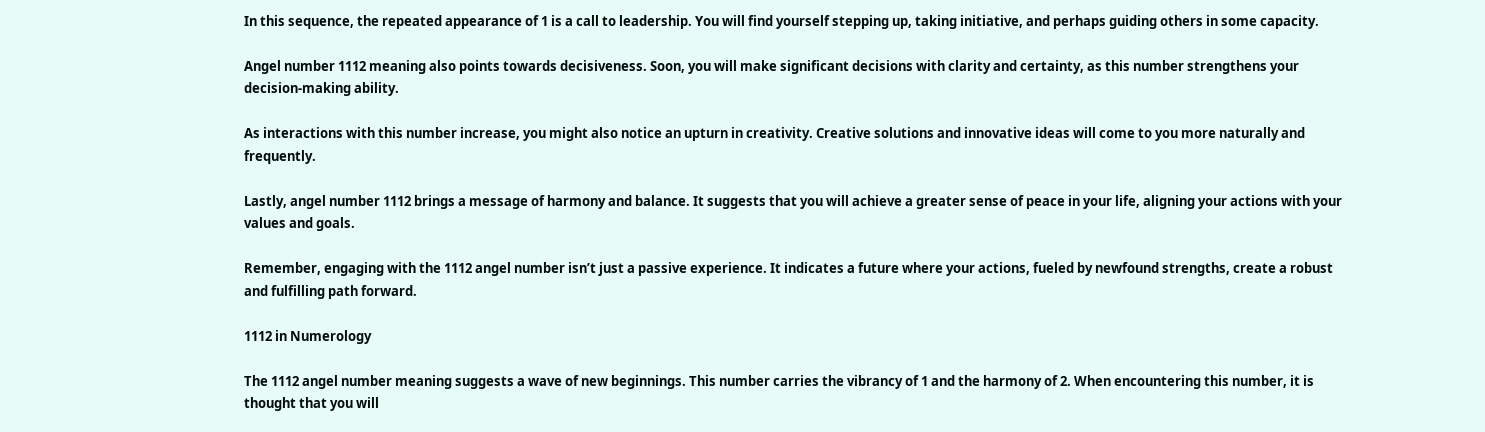In this sequence, the repeated appearance of 1 is a call to leadership. You will find yourself stepping up, taking initiative, and perhaps guiding others in some capacity.

Angel number 1112 meaning also points towards decisiveness. Soon, you will make significant decisions with clarity and certainty, as this number strengthens your decision-making ability.

As interactions with this number increase, you might also notice an upturn in creativity. Creative solutions and innovative ideas will come to you more naturally and frequently.

Lastly, angel number 1112 brings a message of harmony and balance. It suggests that you will achieve a greater sense of peace in your life, aligning your actions with your values and goals.

Remember, engaging with the 1112 angel number isn’t just a passive experience. It indicates a future where your actions, fueled by newfound strengths, create a robust and fulfilling path forward.

1112 in Numerology

The 1112 angel number meaning suggests a wave of new beginnings. This number carries the vibrancy of 1 and the harmony of 2. When encountering this number, it is thought that you will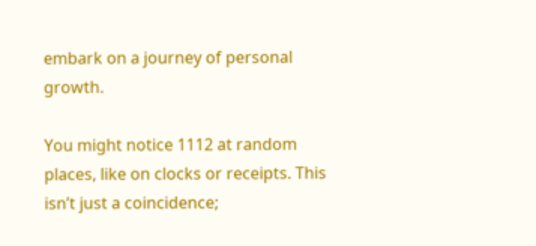embark on a journey of personal growth.

You might notice 1112 at random places, like on clocks or receipts. This isn’t just a coincidence;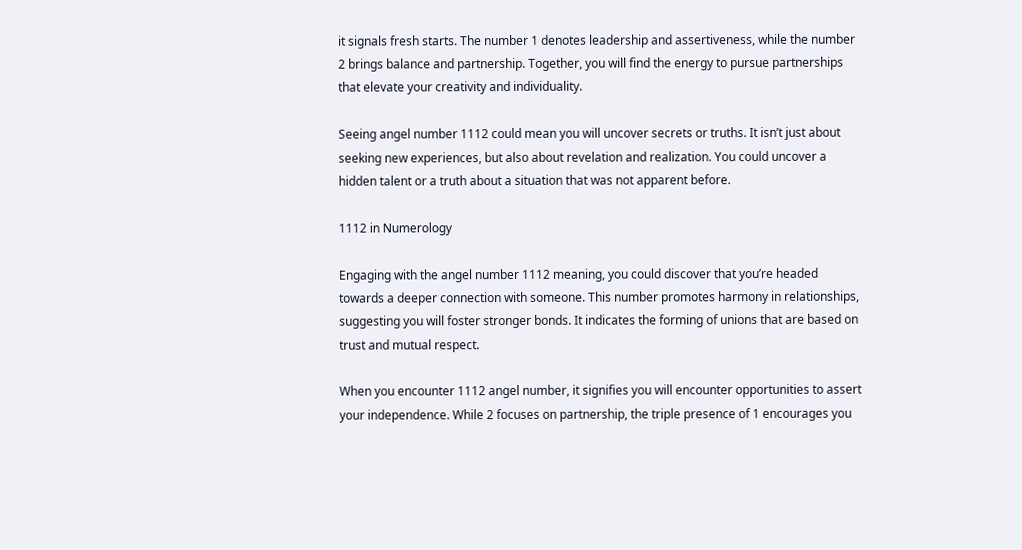it signals fresh starts. The number 1 denotes leadership and assertiveness, while the number 2 brings balance and partnership. Together, you will find the energy to pursue partnerships that elevate your creativity and individuality.

Seeing angel number 1112 could mean you will uncover secrets or truths. It isn’t just about seeking new experiences, but also about revelation and realization. You could uncover a hidden talent or a truth about a situation that was not apparent before.

1112 in Numerology

Engaging with the angel number 1112 meaning, you could discover that you’re headed towards a deeper connection with someone. This number promotes harmony in relationships, suggesting you will foster stronger bonds. It indicates the forming of unions that are based on trust and mutual respect.

When you encounter 1112 angel number, it signifies you will encounter opportunities to assert your independence. While 2 focuses on partnership, the triple presence of 1 encourages you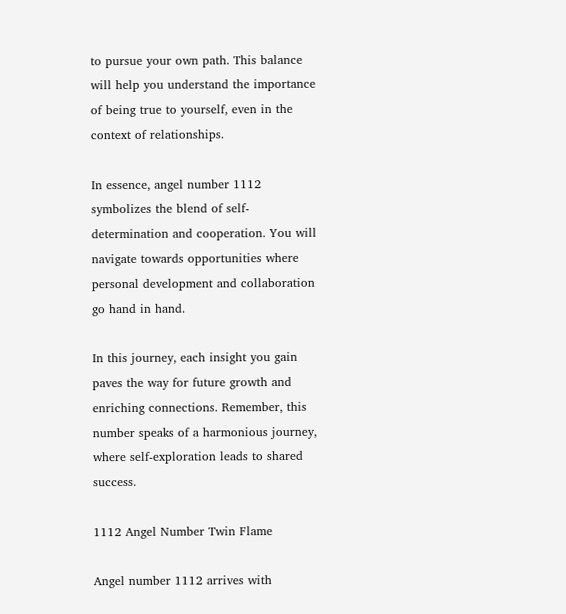to pursue your own path. This balance will help you understand the importance of being true to yourself, even in the context of relationships.

In essence, angel number 1112 symbolizes the blend of self-determination and cooperation. You will navigate towards opportunities where personal development and collaboration go hand in hand.

In this journey, each insight you gain paves the way for future growth and enriching connections. Remember, this number speaks of a harmonious journey, where self-exploration leads to shared success.

1112 Angel Number Twin Flame

Angel number 1112 arrives with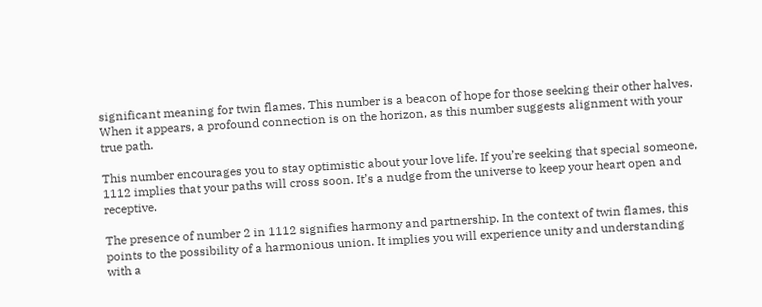significant meaning for twin flames. This number is a beacon of hope for those seeking their other halves. When it appears, a profound connection is on the horizon, as this number suggests alignment with your true path.

This number encourages you to stay optimistic about your love life. If you’re seeking that special someone, 1112 implies that your paths will cross soon. It’s a nudge from the universe to keep your heart open and receptive.

The presence of number 2 in 1112 signifies harmony and partnership. In the context of twin flames, this points to the possibility of a harmonious union. It implies you will experience unity and understanding with a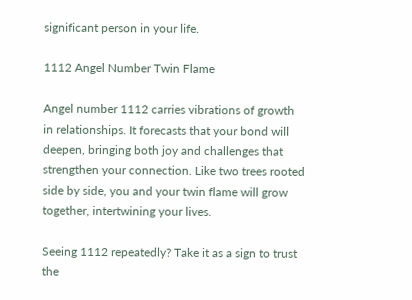significant person in your life.

1112 Angel Number Twin Flame

Angel number 1112 carries vibrations of growth in relationships. It forecasts that your bond will deepen, bringing both joy and challenges that strengthen your connection. Like two trees rooted side by side, you and your twin flame will grow together, intertwining your lives.

Seeing 1112 repeatedly? Take it as a sign to trust the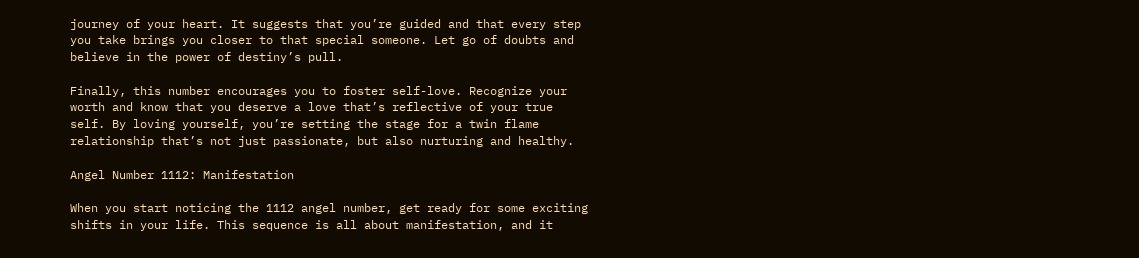journey of your heart. It suggests that you’re guided and that every step you take brings you closer to that special someone. Let go of doubts and believe in the power of destiny’s pull.

Finally, this number encourages you to foster self-love. Recognize your worth and know that you deserve a love that’s reflective of your true self. By loving yourself, you’re setting the stage for a twin flame relationship that’s not just passionate, but also nurturing and healthy.

Angel Number 1112: Manifestation

When you start noticing the 1112 angel number, get ready for some exciting shifts in your life. This sequence is all about manifestation, and it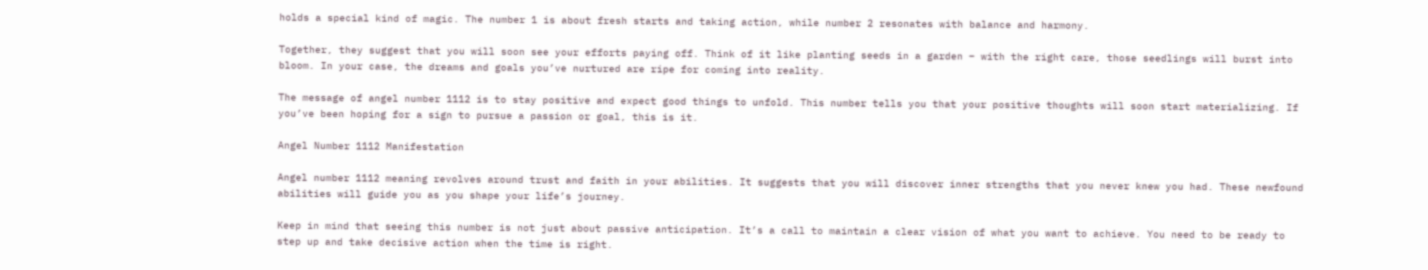holds a special kind of magic. The number 1 is about fresh starts and taking action, while number 2 resonates with balance and harmony.

Together, they suggest that you will soon see your efforts paying off. Think of it like planting seeds in a garden – with the right care, those seedlings will burst into bloom. In your case, the dreams and goals you’ve nurtured are ripe for coming into reality.

The message of angel number 1112 is to stay positive and expect good things to unfold. This number tells you that your positive thoughts will soon start materializing. If you’ve been hoping for a sign to pursue a passion or goal, this is it.

Angel Number 1112 Manifestation

Angel number 1112 meaning revolves around trust and faith in your abilities. It suggests that you will discover inner strengths that you never knew you had. These newfound abilities will guide you as you shape your life’s journey.

Keep in mind that seeing this number is not just about passive anticipation. It’s a call to maintain a clear vision of what you want to achieve. You need to be ready to step up and take decisive action when the time is right.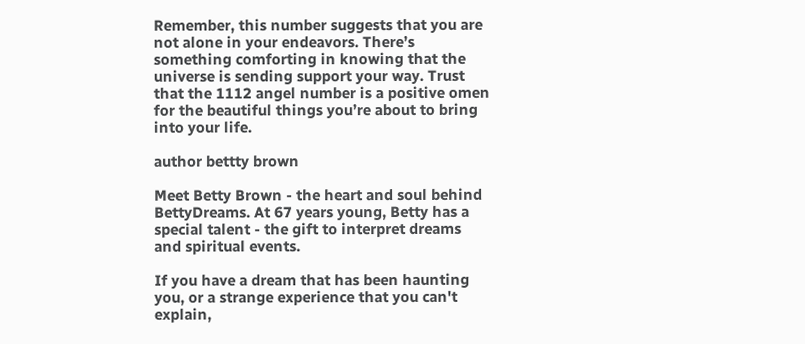Remember, this number suggests that you are not alone in your endeavors. There’s something comforting in knowing that the universe is sending support your way. Trust that the 1112 angel number is a positive omen for the beautiful things you’re about to bring into your life.

author bettty brown

Meet Betty Brown - the heart and soul behind BettyDreams. At 67 years young, Betty has a special talent - the gift to interpret dreams and spiritual events.

If you have a dream that has been haunting you, or a strange experience that you can't explain,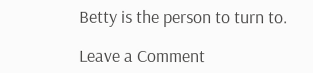Betty is the person to turn to.

Leave a Comment